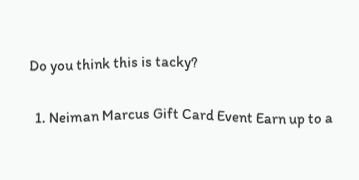Do you think this is tacky?

  1. Neiman Marcus Gift Card Event Earn up to a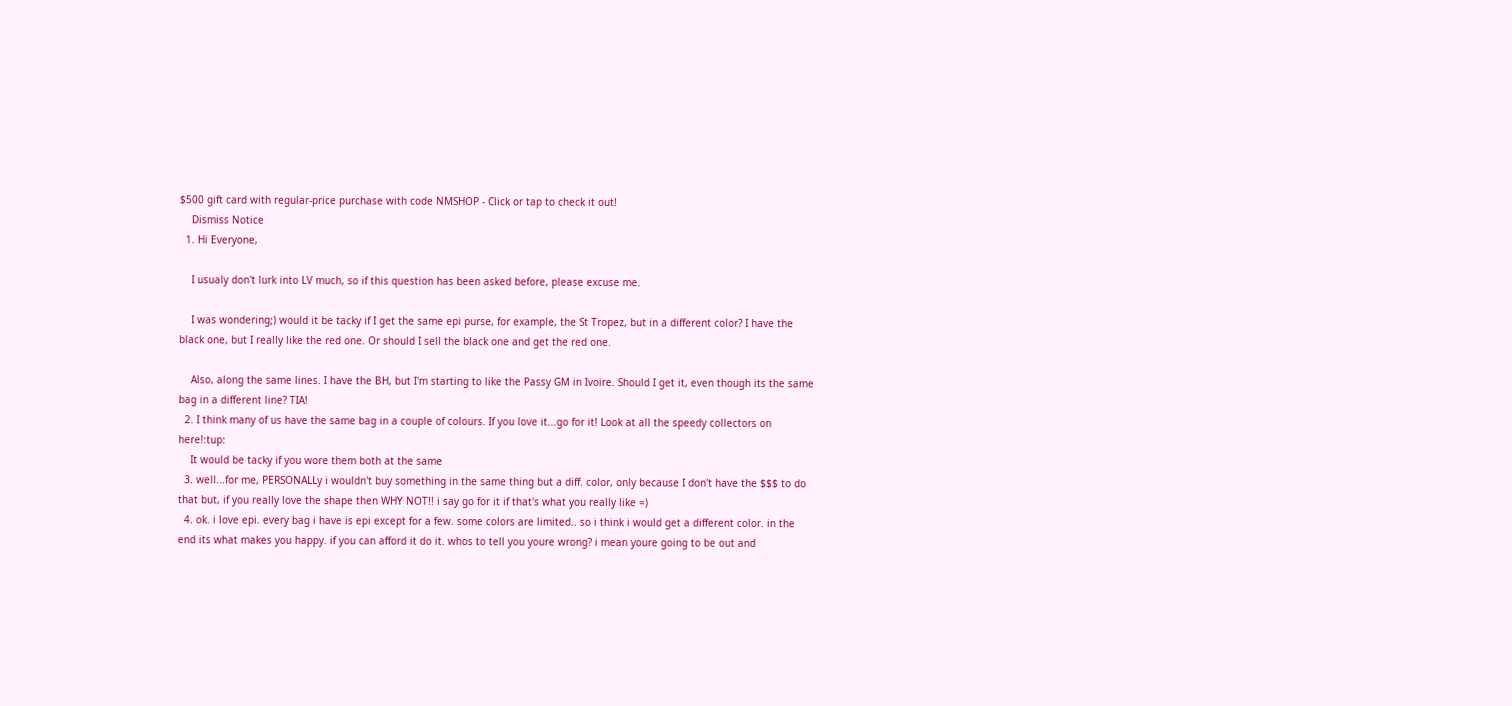$500 gift card with regular-price purchase with code NMSHOP - Click or tap to check it out!
    Dismiss Notice
  1. Hi Everyone,

    I usualy don't lurk into LV much, so if this question has been asked before, please excuse me.

    I was wondering;) would it be tacky if I get the same epi purse, for example, the St Tropez, but in a different color? I have the black one, but I really like the red one. Or should I sell the black one and get the red one.

    Also, along the same lines. I have the BH, but I'm starting to like the Passy GM in Ivoire. Should I get it, even though its the same bag in a different line? TIA!
  2. I think many of us have the same bag in a couple of colours. If you love it...go for it! Look at all the speedy collectors on here!:tup:
    It would be tacky if you wore them both at the same
  3. well...for me, PERSONALLy i wouldn't buy something in the same thing but a diff. color, only because I don't have the $$$ to do that but, if you really love the shape then WHY NOT!! i say go for it if that's what you really like =)
  4. ok. i love epi. every bag i have is epi except for a few. some colors are limited.. so i think i would get a different color. in the end its what makes you happy. if you can afford it do it. whos to tell you youre wrong? i mean youre going to be out and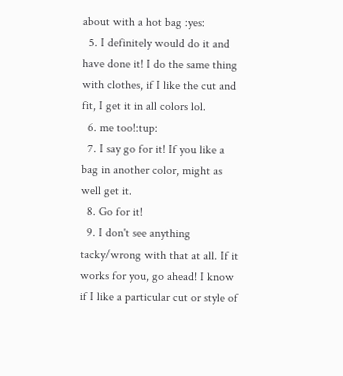about with a hot bag :yes:
  5. I definitely would do it and have done it! I do the same thing with clothes, if I like the cut and fit, I get it in all colors lol.
  6. me too!:tup:
  7. I say go for it! If you like a bag in another color, might as well get it.
  8. Go for it!
  9. I don't see anything tacky/wrong with that at all. If it works for you, go ahead! I know if I like a particular cut or style of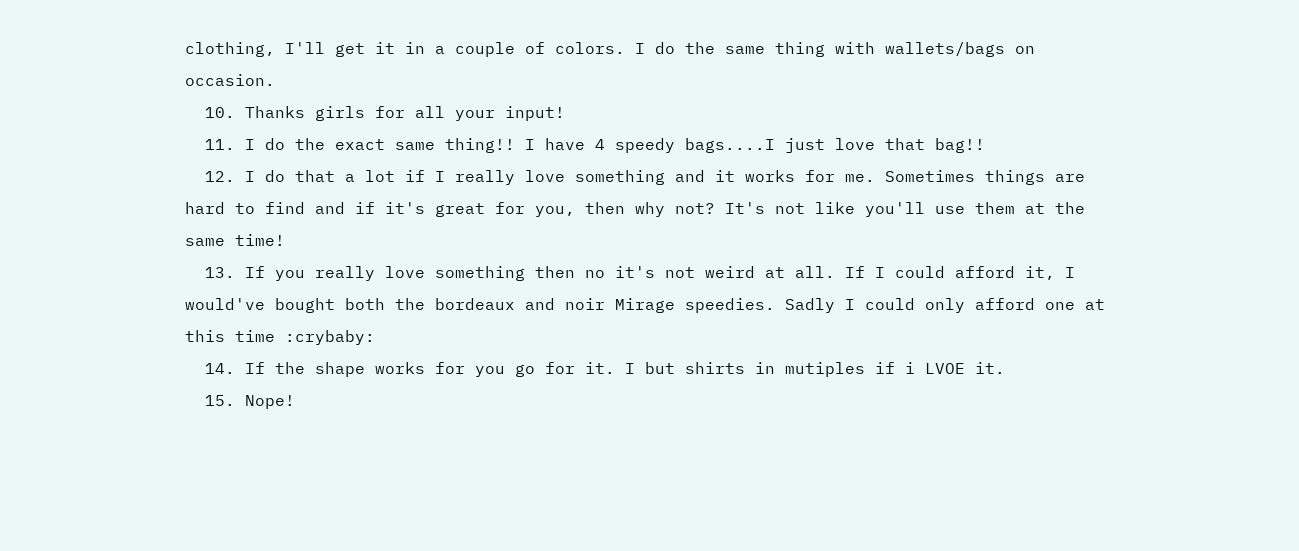clothing, I'll get it in a couple of colors. I do the same thing with wallets/bags on occasion.
  10. Thanks girls for all your input!
  11. I do the exact same thing!! I have 4 speedy bags....I just love that bag!!
  12. I do that a lot if I really love something and it works for me. Sometimes things are hard to find and if it's great for you, then why not? It's not like you'll use them at the same time!
  13. If you really love something then no it's not weird at all. If I could afford it, I would've bought both the bordeaux and noir Mirage speedies. Sadly I could only afford one at this time :crybaby:
  14. If the shape works for you go for it. I but shirts in mutiples if i LVOE it.
  15. Nope!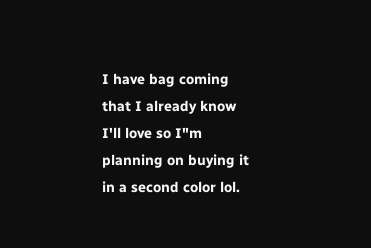I have bag coming that I already know I'll love so I"m planning on buying it in a second color lol.